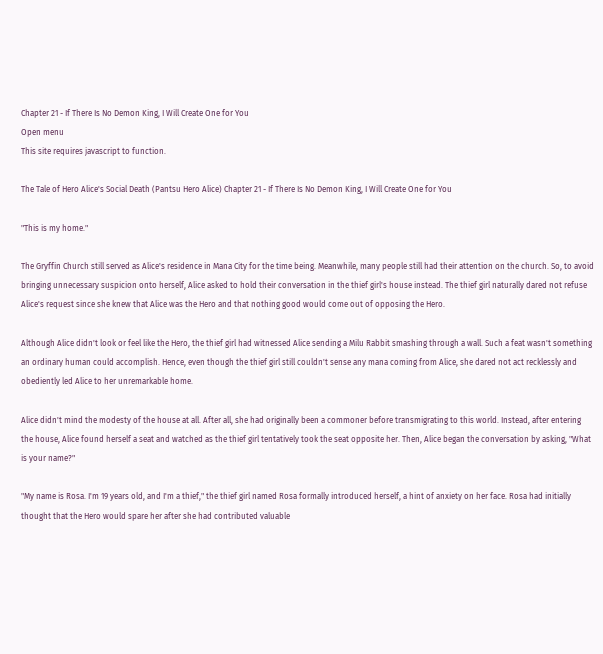Chapter 21 - If There Is No Demon King, I Will Create One for You
Open menu
This site requires javascript to function.

The Tale of Hero Alice's Social Death (Pantsu Hero Alice) Chapter 21 - If There Is No Demon King, I Will Create One for You

"This is my home."

The Gryffin Church still served as Alice's residence in Mana City for the time being. Meanwhile, many people still had their attention on the church. So, to avoid bringing unnecessary suspicion onto herself, Alice asked to hold their conversation in the thief girl's house instead. The thief girl naturally dared not refuse Alice's request since she knew that Alice was the Hero and that nothing good would come out of opposing the Hero.

Although Alice didn't look or feel like the Hero, the thief girl had witnessed Alice sending a Milu Rabbit smashing through a wall. Such a feat wasn't something an ordinary human could accomplish. Hence, even though the thief girl still couldn't sense any mana coming from Alice, she dared not act recklessly and obediently led Alice to her unremarkable home.

Alice didn't mind the modesty of the house at all. After all, she had originally been a commoner before transmigrating to this world. Instead, after entering the house, Alice found herself a seat and watched as the thief girl tentatively took the seat opposite her. Then, Alice began the conversation by asking, "What is your name?"

"My name is Rosa. I'm 19 years old, and I'm a thief," the thief girl named Rosa formally introduced herself, a hint of anxiety on her face. Rosa had initially thought that the Hero would spare her after she had contributed valuable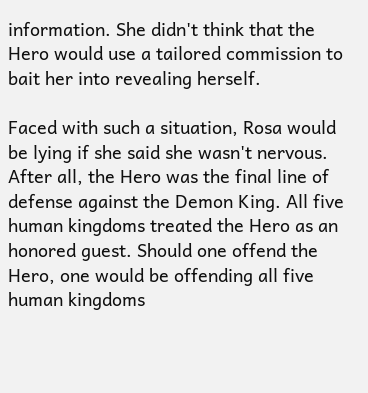information. She didn't think that the Hero would use a tailored commission to bait her into revealing herself.

Faced with such a situation, Rosa would be lying if she said she wasn't nervous. After all, the Hero was the final line of defense against the Demon King. All five human kingdoms treated the Hero as an honored guest. Should one offend the Hero, one would be offending all five human kingdoms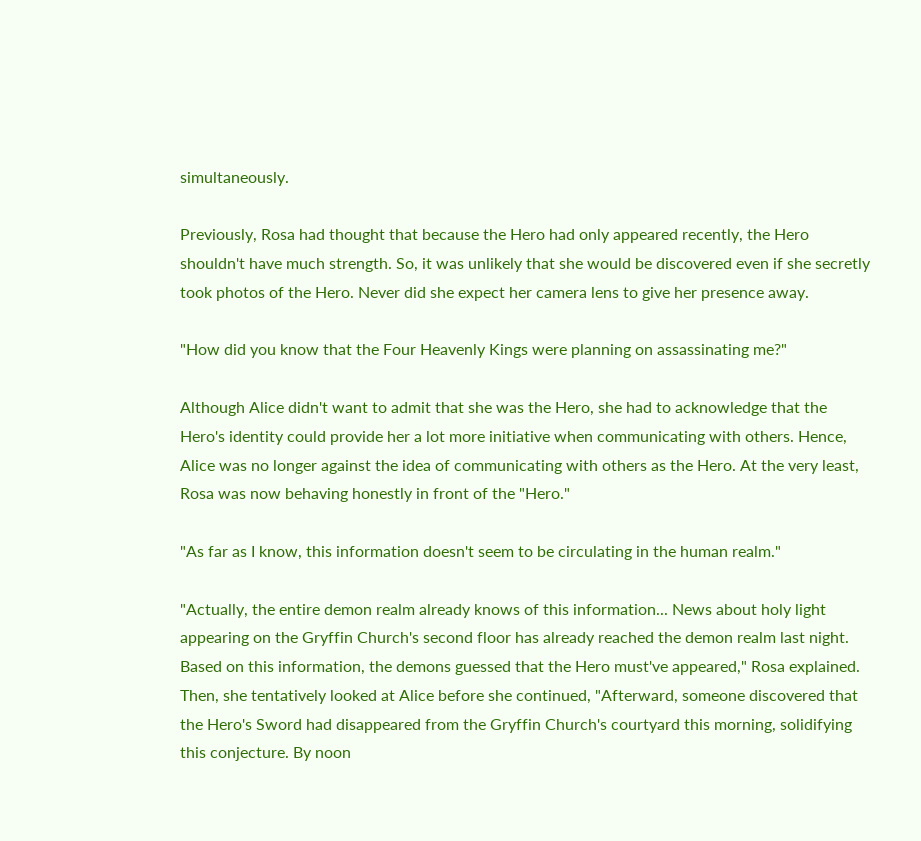simultaneously.

Previously, Rosa had thought that because the Hero had only appeared recently, the Hero shouldn't have much strength. So, it was unlikely that she would be discovered even if she secretly took photos of the Hero. Never did she expect her camera lens to give her presence away.

"How did you know that the Four Heavenly Kings were planning on assassinating me?"

Although Alice didn't want to admit that she was the Hero, she had to acknowledge that the Hero's identity could provide her a lot more initiative when communicating with others. Hence, Alice was no longer against the idea of communicating with others as the Hero. At the very least, Rosa was now behaving honestly in front of the "Hero."

"As far as I know, this information doesn't seem to be circulating in the human realm."

"Actually, the entire demon realm already knows of this information... News about holy light appearing on the Gryffin Church's second floor has already reached the demon realm last night. Based on this information, the demons guessed that the Hero must've appeared," Rosa explained. Then, she tentatively looked at Alice before she continued, "Afterward, someone discovered that the Hero's Sword had disappeared from the Gryffin Church's courtyard this morning, solidifying this conjecture. By noon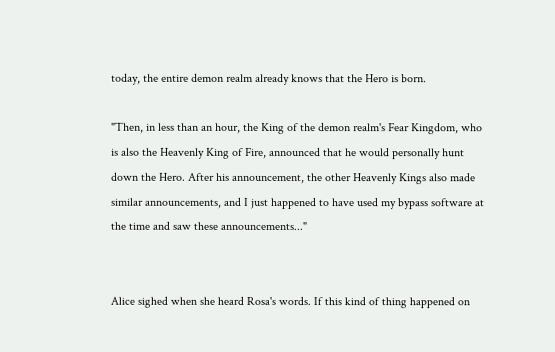today, the entire demon realm already knows that the Hero is born.

"Then, in less than an hour, the King of the demon realm's Fear Kingdom, who is also the Heavenly King of Fire, announced that he would personally hunt down the Hero. After his announcement, the other Heavenly Kings also made similar announcements, and I just happened to have used my bypass software at the time and saw these announcements..."


Alice sighed when she heard Rosa's words. If this kind of thing happened on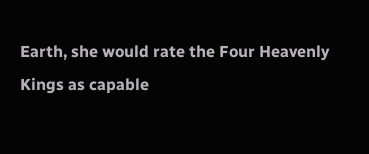Earth, she would rate the Four Heavenly Kings as capable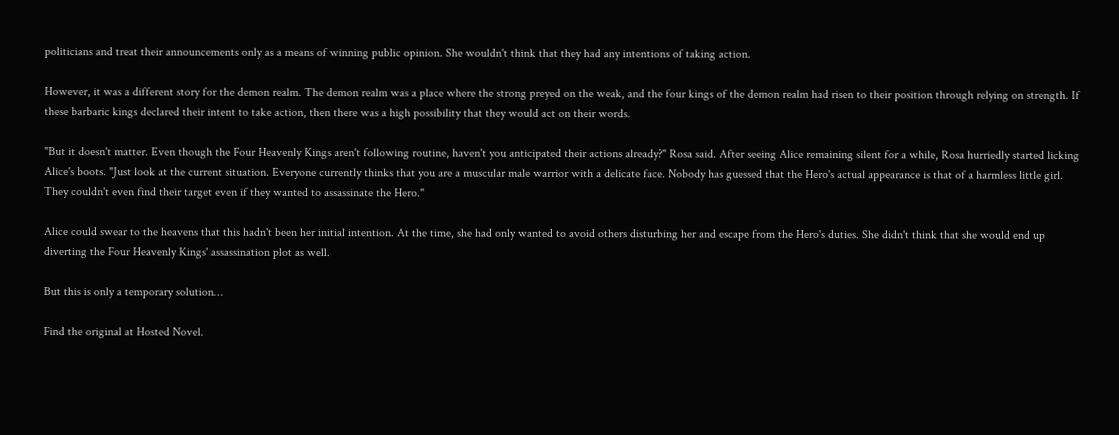politicians and treat their announcements only as a means of winning public opinion. She wouldn't think that they had any intentions of taking action.

However, it was a different story for the demon realm. The demon realm was a place where the strong preyed on the weak, and the four kings of the demon realm had risen to their position through relying on strength. If these barbaric kings declared their intent to take action, then there was a high possibility that they would act on their words.

"But it doesn't matter. Even though the Four Heavenly Kings aren't following routine, haven't you anticipated their actions already?" Rosa said. After seeing Alice remaining silent for a while, Rosa hurriedly started licking Alice's boots. "Just look at the current situation. Everyone currently thinks that you are a muscular male warrior with a delicate face. Nobody has guessed that the Hero's actual appearance is that of a harmless little girl. They couldn't even find their target even if they wanted to assassinate the Hero."

Alice could swear to the heavens that this hadn't been her initial intention. At the time, she had only wanted to avoid others disturbing her and escape from the Hero's duties. She didn't think that she would end up diverting the Four Heavenly Kings' assassination plot as well.

But this is only a temporary solution…

Find the original at Hosted Novel.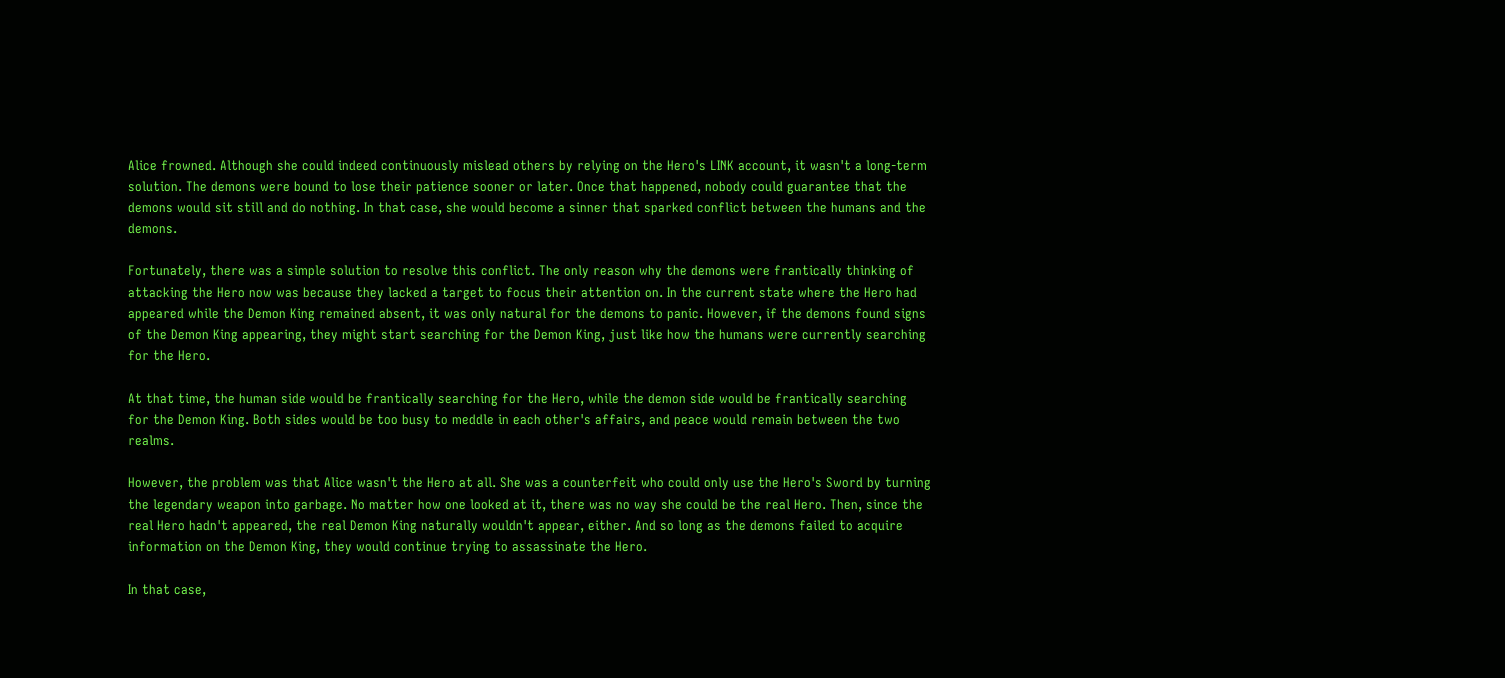Alice frowned. Although she could indeed continuously mislead others by relying on the Hero's LINK account, it wasn't a long-term solution. The demons were bound to lose their patience sooner or later. Once that happened, nobody could guarantee that the demons would sit still and do nothing. In that case, she would become a sinner that sparked conflict between the humans and the demons.

Fortunately, there was a simple solution to resolve this conflict. The only reason why the demons were frantically thinking of attacking the Hero now was because they lacked a target to focus their attention on. In the current state where the Hero had appeared while the Demon King remained absent, it was only natural for the demons to panic. However, if the demons found signs of the Demon King appearing, they might start searching for the Demon King, just like how the humans were currently searching for the Hero.

At that time, the human side would be frantically searching for the Hero, while the demon side would be frantically searching for the Demon King. Both sides would be too busy to meddle in each other's affairs, and peace would remain between the two realms.

However, the problem was that Alice wasn't the Hero at all. She was a counterfeit who could only use the Hero's Sword by turning the legendary weapon into garbage. No matter how one looked at it, there was no way she could be the real Hero. Then, since the real Hero hadn't appeared, the real Demon King naturally wouldn't appear, either. And so long as the demons failed to acquire information on the Demon King, they would continue trying to assassinate the Hero.

In that case,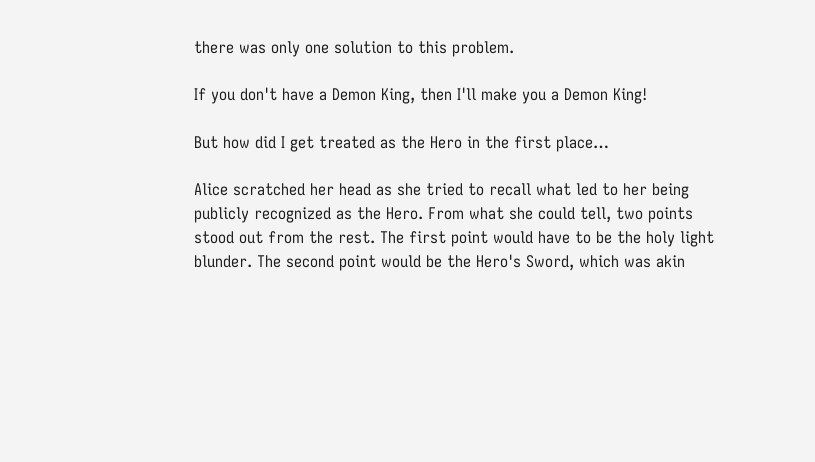there was only one solution to this problem.

If you don't have a Demon King, then I'll make you a Demon King!

But how did I get treated as the Hero in the first place…

Alice scratched her head as she tried to recall what led to her being publicly recognized as the Hero. From what she could tell, two points stood out from the rest. The first point would have to be the holy light blunder. The second point would be the Hero's Sword, which was akin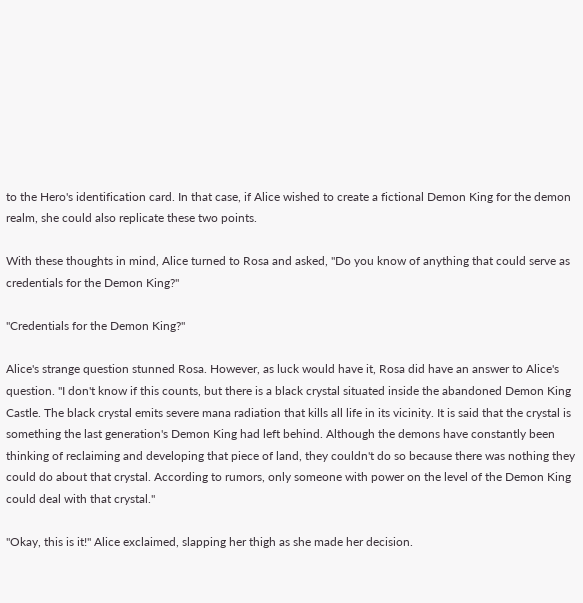to the Hero's identification card. In that case, if Alice wished to create a fictional Demon King for the demon realm, she could also replicate these two points.

With these thoughts in mind, Alice turned to Rosa and asked, "Do you know of anything that could serve as credentials for the Demon King?"

"Credentials for the Demon King?"

Alice's strange question stunned Rosa. However, as luck would have it, Rosa did have an answer to Alice's question. "I don't know if this counts, but there is a black crystal situated inside the abandoned Demon King Castle. The black crystal emits severe mana radiation that kills all life in its vicinity. It is said that the crystal is something the last generation's Demon King had left behind. Although the demons have constantly been thinking of reclaiming and developing that piece of land, they couldn't do so because there was nothing they could do about that crystal. According to rumors, only someone with power on the level of the Demon King could deal with that crystal."

"Okay, this is it!" Alice exclaimed, slapping her thigh as she made her decision.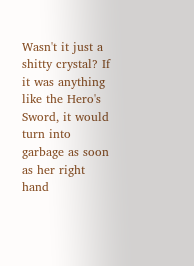Wasn't it just a shitty crystal? If it was anything like the Hero's Sword, it would turn into garbage as soon as her right hand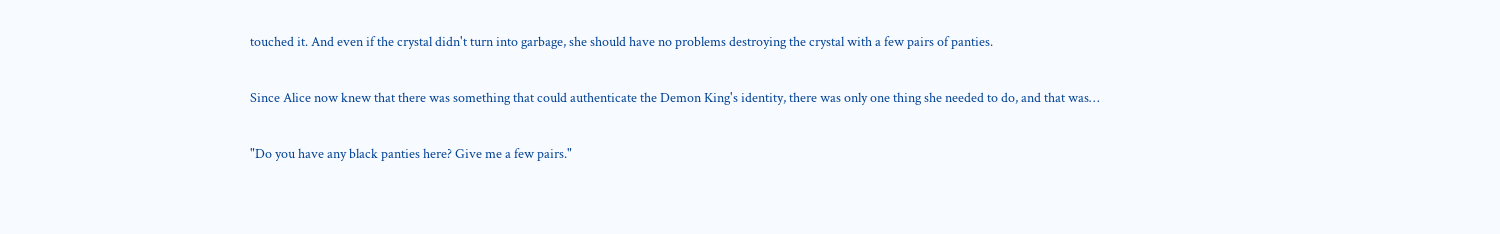touched it. And even if the crystal didn't turn into garbage, she should have no problems destroying the crystal with a few pairs of panties.

Since Alice now knew that there was something that could authenticate the Demon King's identity, there was only one thing she needed to do, and that was…

"Do you have any black panties here? Give me a few pairs."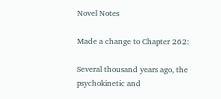Novel Notes

Made a change to Chapter 262:

Several thousand years ago, the psychokinetic and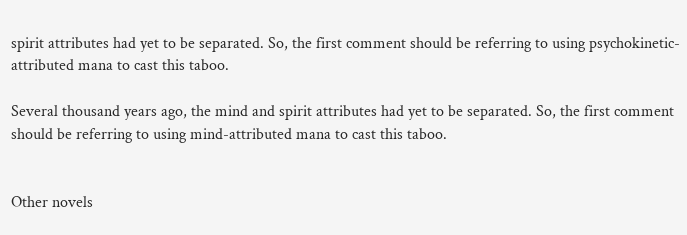spirit attributes had yet to be separated. So, the first comment should be referring to using psychokinetic-attributed mana to cast this taboo.

Several thousand years ago, the mind and spirit attributes had yet to be separated. So, the first comment should be referring to using mind-attributed mana to cast this taboo.


Other novels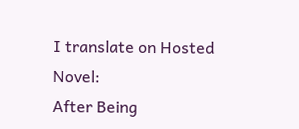I translate on Hosted Novel:
After Being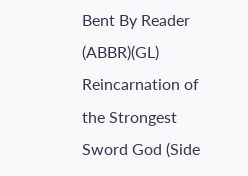Bent By Reader (ABBR)(GL)
Reincarnation of the Strongest Sword God (Side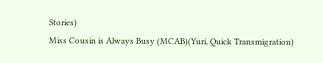Stories)
Miss Cousin is Always Busy (MCAB)(Yuri, Quick Transmigration)